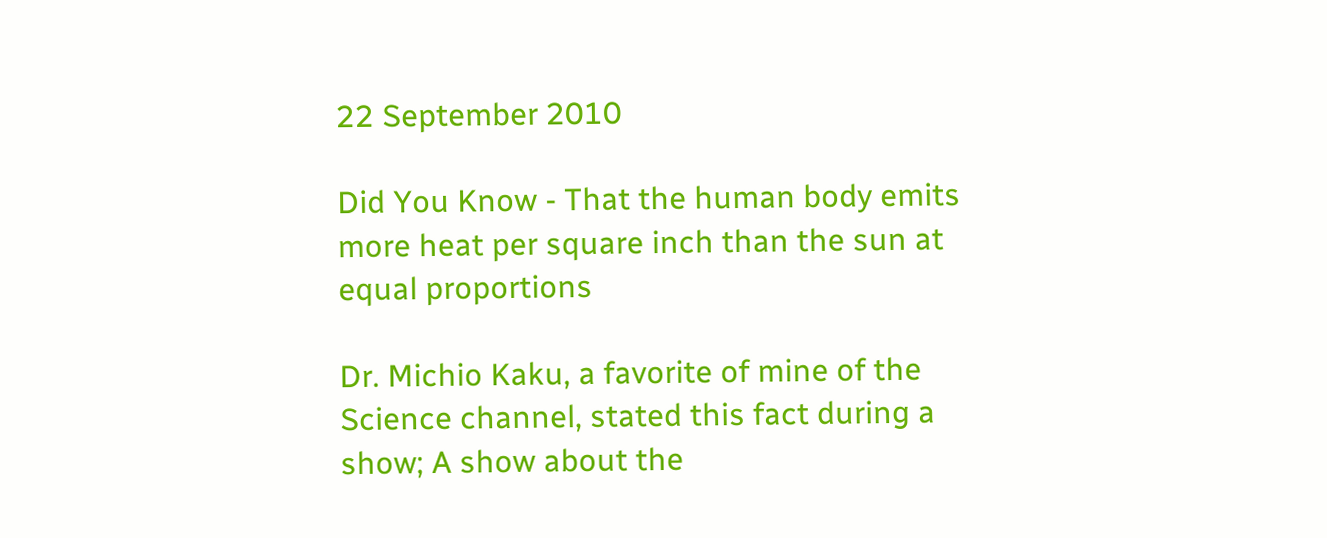22 September 2010

Did You Know - That the human body emits more heat per square inch than the sun at equal proportions

Dr. Michio Kaku, a favorite of mine of the Science channel, stated this fact during a show; A show about the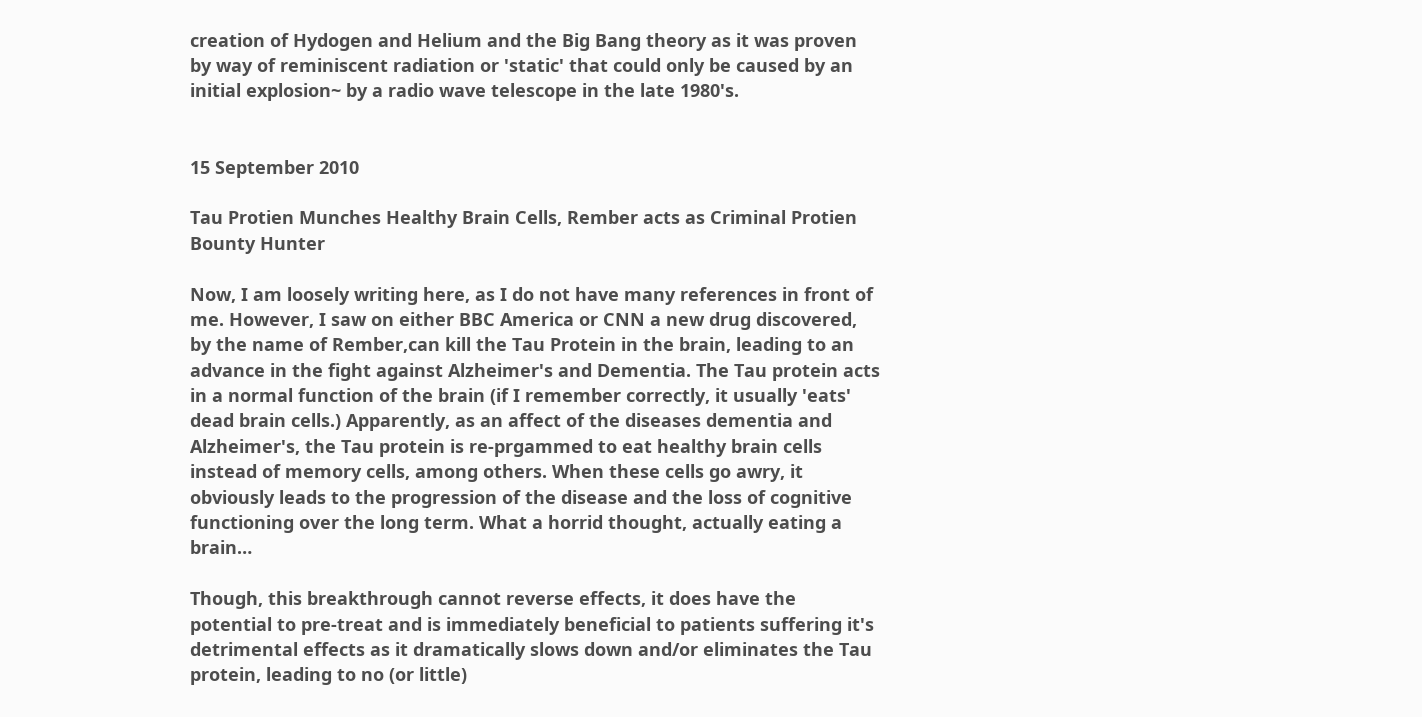creation of Hydogen and Helium and the Big Bang theory as it was proven by way of reminiscent radiation or 'static' that could only be caused by an initial explosion~ by a radio wave telescope in the late 1980's.


15 September 2010

Tau Protien Munches Healthy Brain Cells, Rember acts as Criminal Protien Bounty Hunter

Now, I am loosely writing here, as I do not have many references in front of me. However, I saw on either BBC America or CNN a new drug discovered, by the name of Rember,can kill the Tau Protein in the brain, leading to an advance in the fight against Alzheimer's and Dementia. The Tau protein acts in a normal function of the brain (if I remember correctly, it usually 'eats' dead brain cells.) Apparently, as an affect of the diseases dementia and Alzheimer's, the Tau protein is re-prgammed to eat healthy brain cells instead of memory cells, among others. When these cells go awry, it obviously leads to the progression of the disease and the loss of cognitive functioning over the long term. What a horrid thought, actually eating a brain…

Though, this breakthrough cannot reverse effects, it does have the potential to pre-treat and is immediately beneficial to patients suffering it's detrimental effects as it dramatically slows down and/or eliminates the Tau protein, leading to no (or little)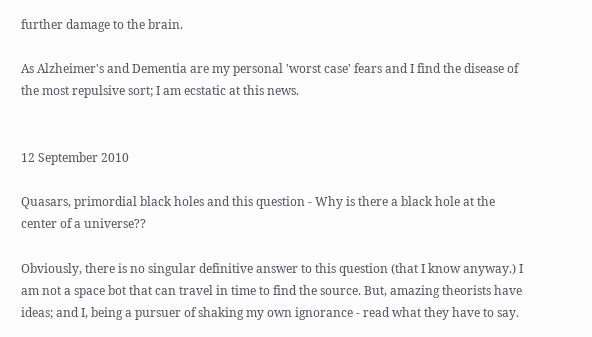further damage to the brain.

As Alzheimer's and Dementia are my personal 'worst case' fears and I find the disease of the most repulsive sort; I am ecstatic at this news.


12 September 2010

Quasars, primordial black holes and this question - Why is there a black hole at the center of a universe??

Obviously, there is no singular definitive answer to this question (that I know anyway.) I am not a space bot that can travel in time to find the source. But, amazing theorists have ideas; and I, being a pursuer of shaking my own ignorance - read what they have to say.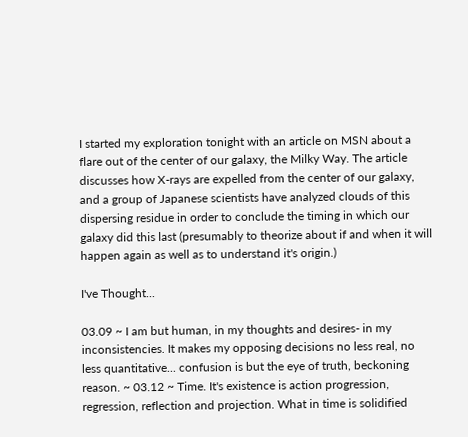I started my exploration tonight with an article on MSN about a flare out of the center of our galaxy, the Milky Way. The article discusses how X-rays are expelled from the center of our galaxy, and a group of Japanese scientists have analyzed clouds of this dispersing residue in order to conclude the timing in which our galaxy did this last (presumably to theorize about if and when it will happen again as well as to understand it's origin.)

I've Thought...

03.09 ~ I am but human, in my thoughts and desires- in my inconsistencies. It makes my opposing decisions no less real, no less quantitative... confusion is but the eye of truth, beckoning reason. ~ 03.12 ~ Time. It's existence is action progression, regression, reflection and projection. What in time is solidified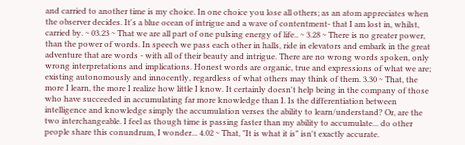and carried to another time is my choice. In one choice you lose all others; as an atom appreciates when the observer decides. It's a blue ocean of intrigue and a wave of contentment- that I am lost in, whilst, carried by. ~ 03.23 ~ That we are all part of one pulsing energy of life.. ~ 3.28 ~ There is no greater power, than the power of words. In speech we pass each other in halls, ride in elevators and embark in the great adventure that are words - with all of their beauty and intrigue. There are no wrong words spoken, only wrong interpretations and implications. Honest words are organic, true and expressions of what we are; existing autonomously and innocently, regardless of what others may think of them. 3.30 ~ That, the more I learn, the more I realize how little I know. It certainly doesn't help being in the company of those who have succeeded in accumulating far more knowledge than I. Is the differentiation between intelligence and knowledge simply the accumulation verses the ability to learn/understand? Or, are the two interchangeable. I feel as though time is passing faster than my ability to accumulate... do other people share this conundrum, I wonder... 4.02 ~ That, "It is what it is" isn't exactly accurate.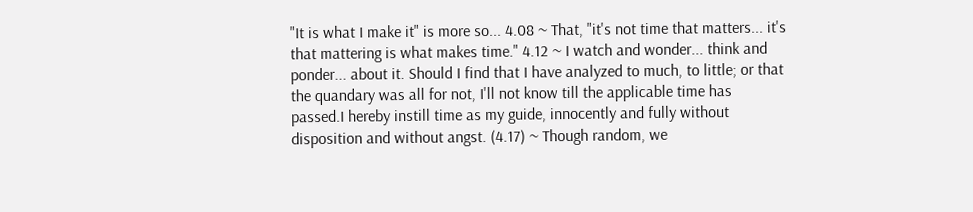"It is what I make it" is more so... 4.08 ~ That, "it's not time that matters... it's that mattering is what makes time." 4.12 ~ I watch and wonder... think and ponder... about it. Should I find that I have analyzed to much, to little; or that the quandary was all for not, I'll not know till the applicable time has passed.I hereby instill time as my guide, innocently and fully without disposition and without angst. (4.17) ~ Though random, we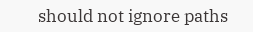should not ignore paths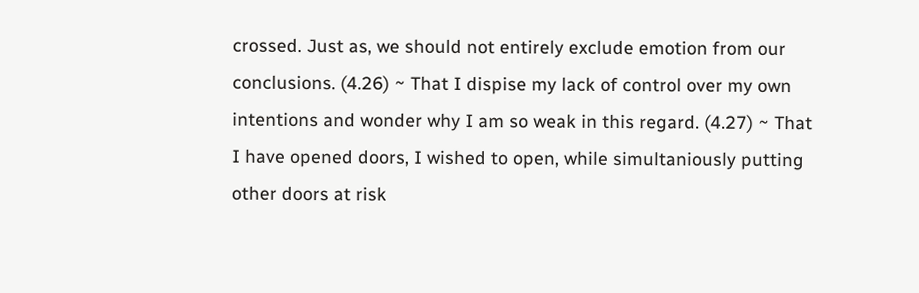crossed. Just as, we should not entirely exclude emotion from our conclusions. (4.26) ~ That I dispise my lack of control over my own intentions and wonder why I am so weak in this regard. (4.27) ~ That I have opened doors, I wished to open, while simultaniously putting other doors at risk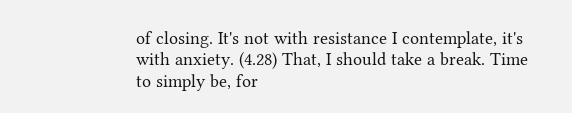of closing. It's not with resistance I contemplate, it's with anxiety. (4.28) That, I should take a break. Time to simply be, for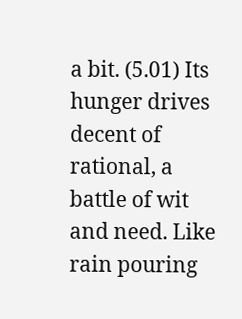a bit. (5.01) Its hunger drives decent of rational, a battle of wit and need. Like rain pouring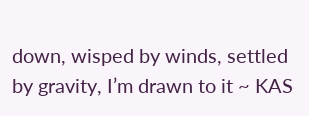down, wisped by winds, settled by gravity, I’m drawn to it ~ KAS